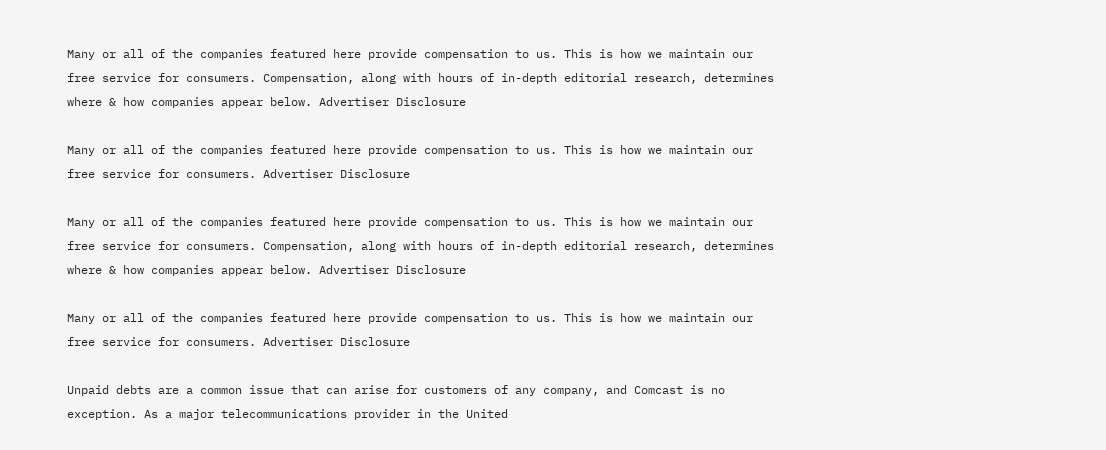Many or all of the companies featured here provide compensation to us. This is how we maintain our free service for consumers. Compensation, along with hours of in-depth editorial research, determines where & how companies appear below. Advertiser Disclosure

Many or all of the companies featured here provide compensation to us. This is how we maintain our free service for consumers. Advertiser Disclosure

Many or all of the companies featured here provide compensation to us. This is how we maintain our free service for consumers. Compensation, along with hours of in-depth editorial research, determines where & how companies appear below. Advertiser Disclosure

Many or all of the companies featured here provide compensation to us. This is how we maintain our free service for consumers. Advertiser Disclosure

Unpaid debts are a common issue that can arise for customers of any company, and Comcast is no exception. As a major telecommunications provider in the United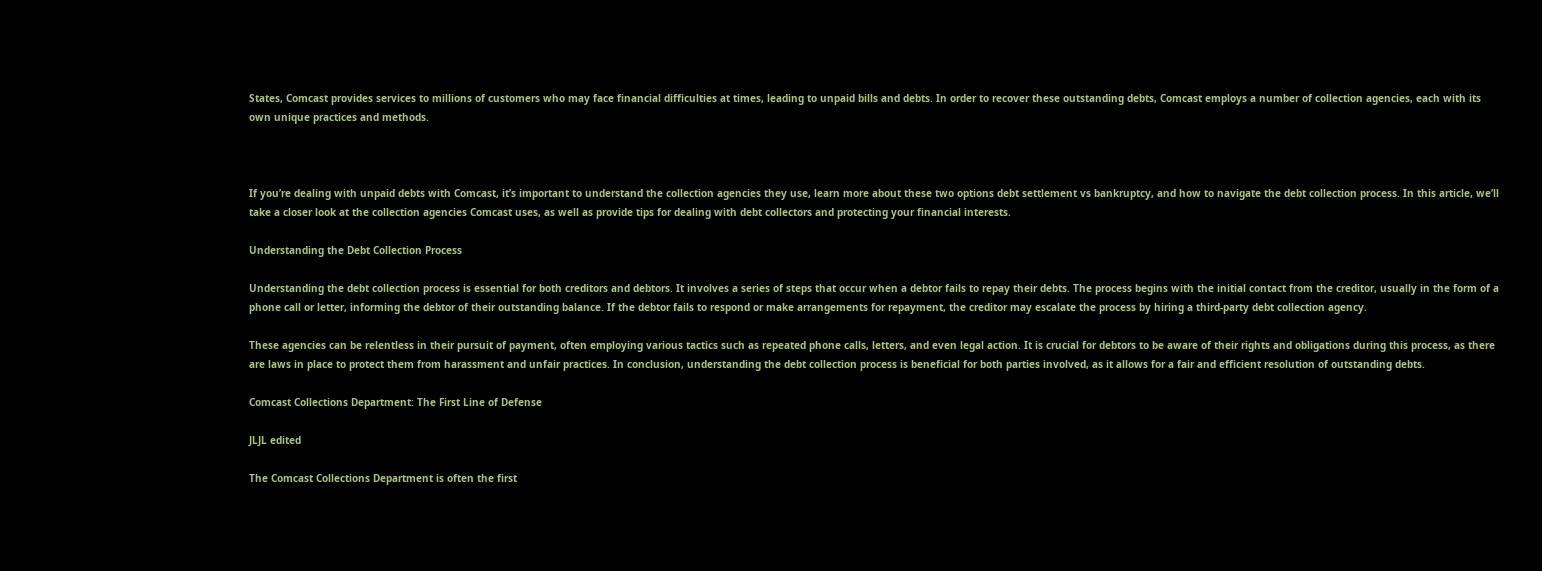States, Comcast provides services to millions of customers who may face financial difficulties at times, leading to unpaid bills and debts. In order to recover these outstanding debts, Comcast employs a number of collection agencies, each with its own unique practices and methods.



If you’re dealing with unpaid debts with Comcast, it’s important to understand the collection agencies they use, learn more about these two options debt settlement vs bankruptcy, and how to navigate the debt collection process. In this article, we’ll take a closer look at the collection agencies Comcast uses, as well as provide tips for dealing with debt collectors and protecting your financial interests.

Understanding the Debt Collection Process

Understanding the debt collection process is essential for both creditors and debtors. It involves a series of steps that occur when a debtor fails to repay their debts. The process begins with the initial contact from the creditor, usually in the form of a phone call or letter, informing the debtor of their outstanding balance. If the debtor fails to respond or make arrangements for repayment, the creditor may escalate the process by hiring a third-party debt collection agency.

These agencies can be relentless in their pursuit of payment, often employing various tactics such as repeated phone calls, letters, and even legal action. It is crucial for debtors to be aware of their rights and obligations during this process, as there are laws in place to protect them from harassment and unfair practices. In conclusion, understanding the debt collection process is beneficial for both parties involved, as it allows for a fair and efficient resolution of outstanding debts.

Comcast Collections Department: The First Line of Defense

JLJL edited

The Comcast Collections Department is often the first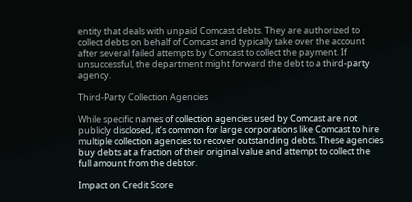entity that deals with unpaid Comcast debts. They are authorized to collect debts on behalf of Comcast and typically take over the account after several failed attempts by Comcast to collect the payment. If unsuccessful, the department might forward the debt to a third-party agency.

Third-Party Collection Agencies

While specific names of collection agencies used by Comcast are not publicly disclosed, it’s common for large corporations like Comcast to hire multiple collection agencies to recover outstanding debts. These agencies buy debts at a fraction of their original value and attempt to collect the full amount from the debtor.

Impact on Credit Score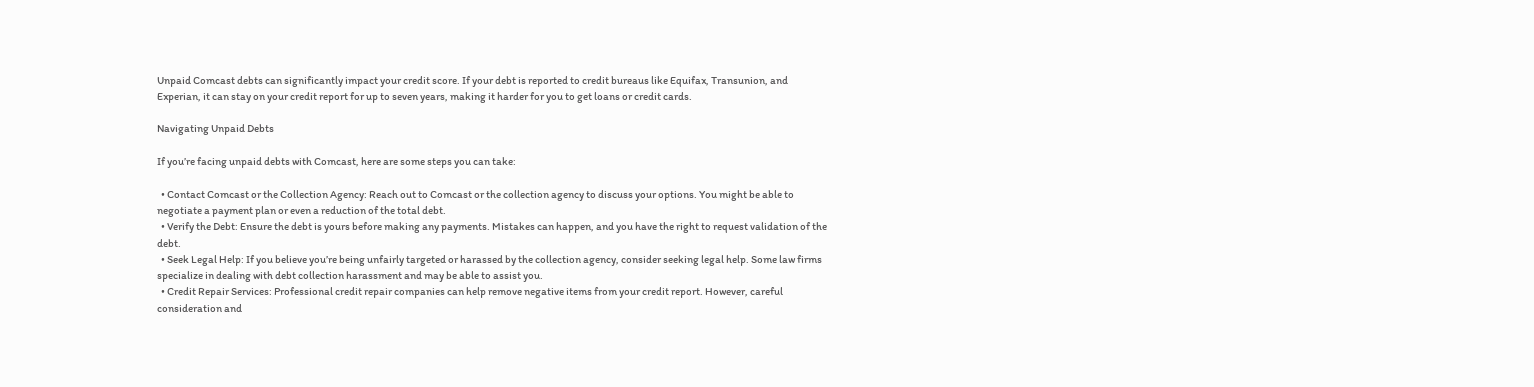Unpaid Comcast debts can significantly impact your credit score. If your debt is reported to credit bureaus like Equifax, Transunion, and Experian, it can stay on your credit report for up to seven years, making it harder for you to get loans or credit cards.

Navigating Unpaid Debts

If you’re facing unpaid debts with Comcast, here are some steps you can take:

  • Contact Comcast or the Collection Agency: Reach out to Comcast or the collection agency to discuss your options. You might be able to negotiate a payment plan or even a reduction of the total debt.
  • Verify the Debt: Ensure the debt is yours before making any payments. Mistakes can happen, and you have the right to request validation of the debt.
  • Seek Legal Help: If you believe you’re being unfairly targeted or harassed by the collection agency, consider seeking legal help. Some law firms specialize in dealing with debt collection harassment and may be able to assist you.
  • Credit Repair Services: Professional credit repair companies can help remove negative items from your credit report. However, careful consideration and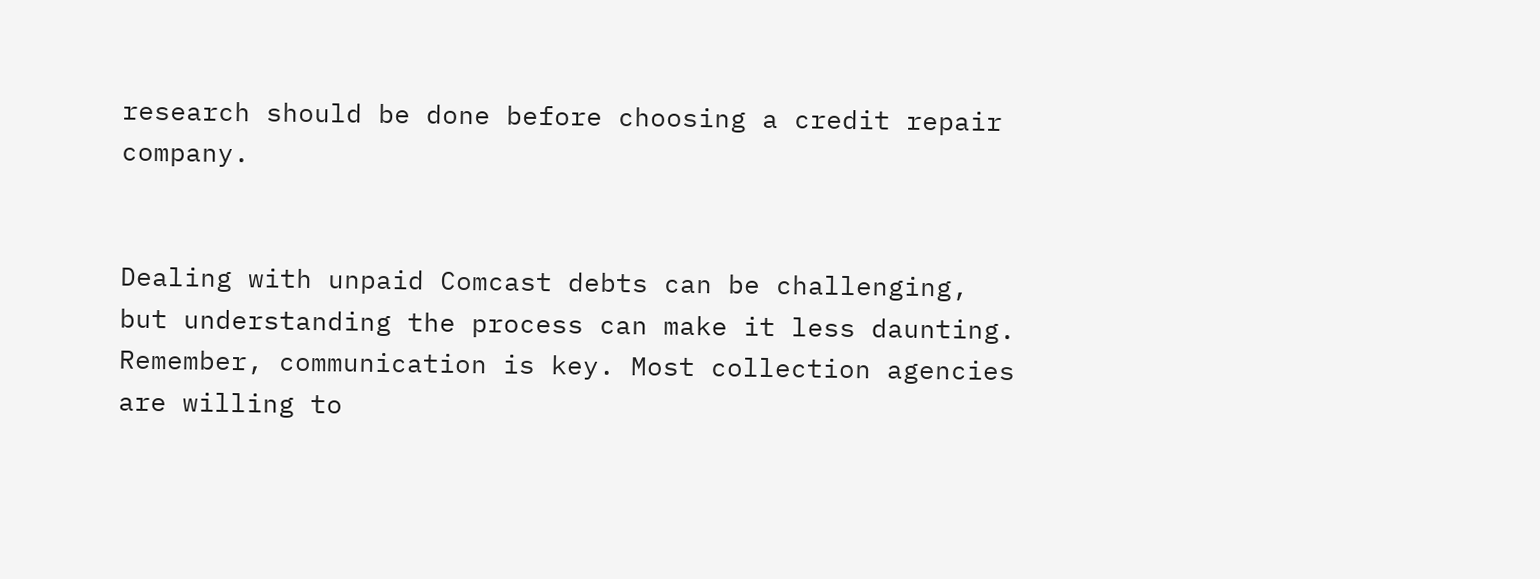research should be done before choosing a credit repair company.


Dealing with unpaid Comcast debts can be challenging, but understanding the process can make it less daunting. Remember, communication is key. Most collection agencies are willing to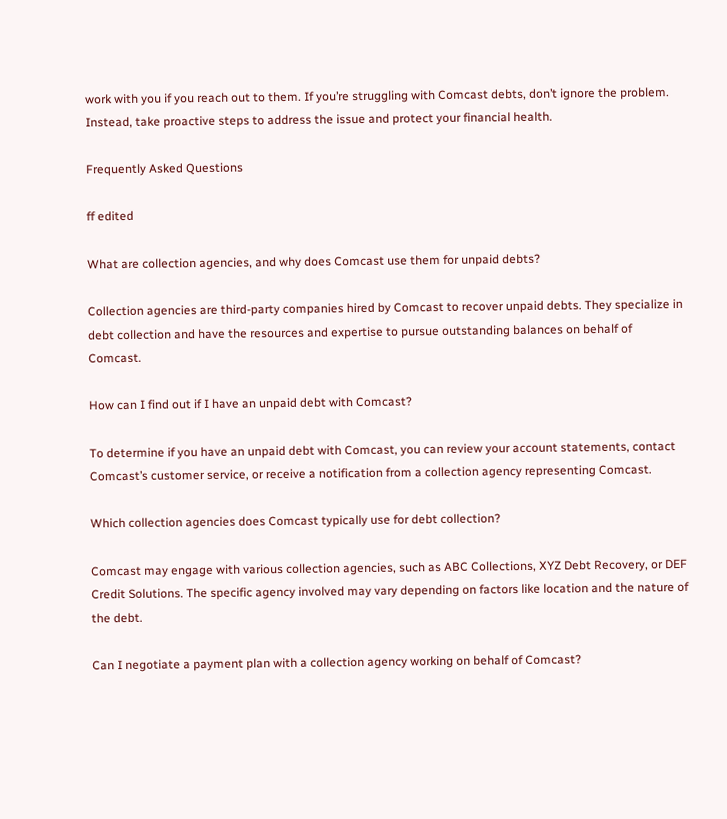work with you if you reach out to them. If you’re struggling with Comcast debts, don’t ignore the problem. Instead, take proactive steps to address the issue and protect your financial health.

Frequently Asked Questions

ff edited

What are collection agencies, and why does Comcast use them for unpaid debts?

Collection agencies are third-party companies hired by Comcast to recover unpaid debts. They specialize in debt collection and have the resources and expertise to pursue outstanding balances on behalf of Comcast.

How can I find out if I have an unpaid debt with Comcast?

To determine if you have an unpaid debt with Comcast, you can review your account statements, contact Comcast’s customer service, or receive a notification from a collection agency representing Comcast.

Which collection agencies does Comcast typically use for debt collection?

Comcast may engage with various collection agencies, such as ABC Collections, XYZ Debt Recovery, or DEF Credit Solutions. The specific agency involved may vary depending on factors like location and the nature of the debt.

Can I negotiate a payment plan with a collection agency working on behalf of Comcast?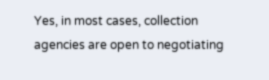Yes, in most cases, collection agencies are open to negotiating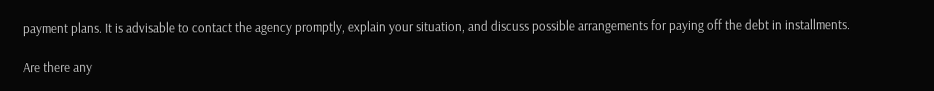payment plans. It is advisable to contact the agency promptly, explain your situation, and discuss possible arrangements for paying off the debt in installments.

Are there any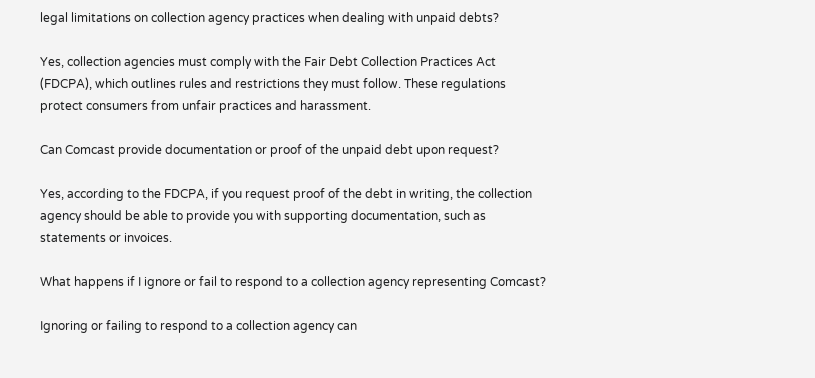legal limitations on collection agency practices when dealing with unpaid debts?

Yes, collection agencies must comply with the Fair Debt Collection Practices Act (FDCPA), which outlines rules and restrictions they must follow. These regulations protect consumers from unfair practices and harassment.

Can Comcast provide documentation or proof of the unpaid debt upon request?

Yes, according to the FDCPA, if you request proof of the debt in writing, the collection agency should be able to provide you with supporting documentation, such as statements or invoices.

What happens if I ignore or fail to respond to a collection agency representing Comcast?

Ignoring or failing to respond to a collection agency can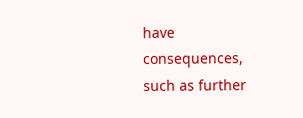have consequences, such as further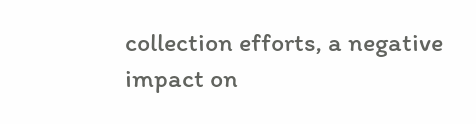collection efforts, a negative impact on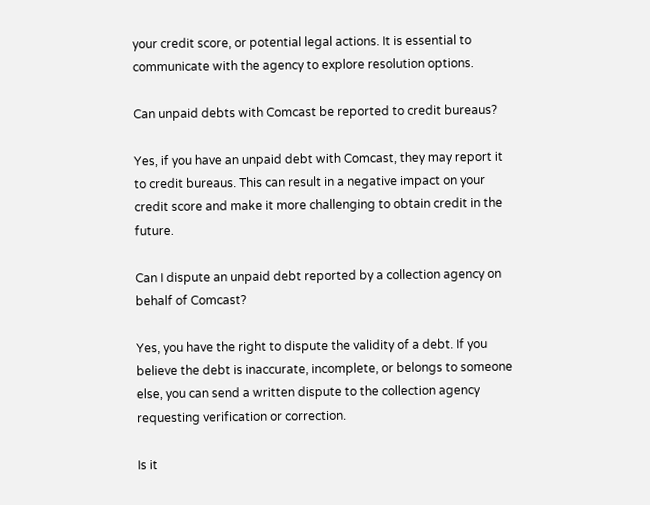your credit score, or potential legal actions. It is essential to communicate with the agency to explore resolution options.

Can unpaid debts with Comcast be reported to credit bureaus?

Yes, if you have an unpaid debt with Comcast, they may report it to credit bureaus. This can result in a negative impact on your credit score and make it more challenging to obtain credit in the future.

Can I dispute an unpaid debt reported by a collection agency on behalf of Comcast?

Yes, you have the right to dispute the validity of a debt. If you believe the debt is inaccurate, incomplete, or belongs to someone else, you can send a written dispute to the collection agency requesting verification or correction.

Is it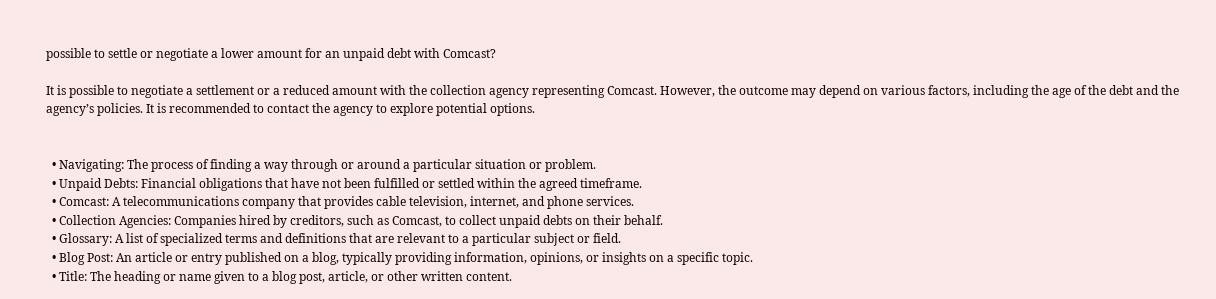possible to settle or negotiate a lower amount for an unpaid debt with Comcast?

It is possible to negotiate a settlement or a reduced amount with the collection agency representing Comcast. However, the outcome may depend on various factors, including the age of the debt and the agency’s policies. It is recommended to contact the agency to explore potential options.


  • Navigating: The process of finding a way through or around a particular situation or problem.
  • Unpaid Debts: Financial obligations that have not been fulfilled or settled within the agreed timeframe.
  • Comcast: A telecommunications company that provides cable television, internet, and phone services.
  • Collection Agencies: Companies hired by creditors, such as Comcast, to collect unpaid debts on their behalf.
  • Glossary: A list of specialized terms and definitions that are relevant to a particular subject or field.
  • Blog Post: An article or entry published on a blog, typically providing information, opinions, or insights on a specific topic.
  • Title: The heading or name given to a blog post, article, or other written content.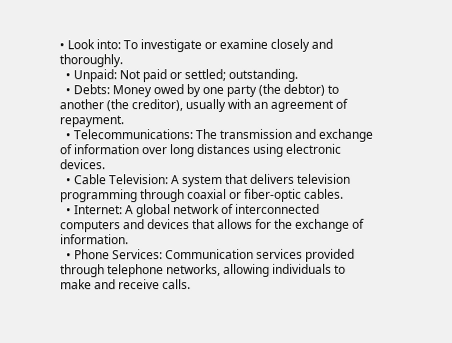• Look into: To investigate or examine closely and thoroughly.
  • Unpaid: Not paid or settled; outstanding.
  • Debts: Money owed by one party (the debtor) to another (the creditor), usually with an agreement of repayment.
  • Telecommunications: The transmission and exchange of information over long distances using electronic devices.
  • Cable Television: A system that delivers television programming through coaxial or fiber-optic cables.
  • Internet: A global network of interconnected computers and devices that allows for the exchange of information.
  • Phone Services: Communication services provided through telephone networks, allowing individuals to make and receive calls.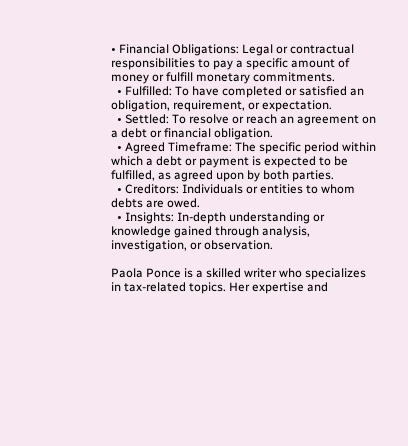• Financial Obligations: Legal or contractual responsibilities to pay a specific amount of money or fulfill monetary commitments.
  • Fulfilled: To have completed or satisfied an obligation, requirement, or expectation.
  • Settled: To resolve or reach an agreement on a debt or financial obligation.
  • Agreed Timeframe: The specific period within which a debt or payment is expected to be fulfilled, as agreed upon by both parties.
  • Creditors: Individuals or entities to whom debts are owed.
  • Insights: In-depth understanding or knowledge gained through analysis, investigation, or observation.

Paola Ponce is a skilled writer who specializes in tax-related topics. Her expertise and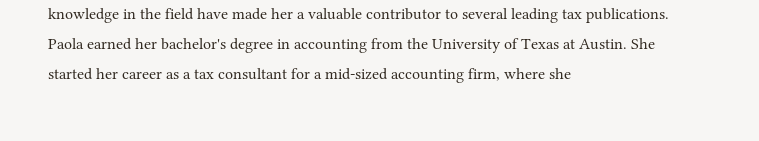knowledge in the field have made her a valuable contributor to several leading tax publications. Paola earned her bachelor's degree in accounting from the University of Texas at Austin. She started her career as a tax consultant for a mid-sized accounting firm, where she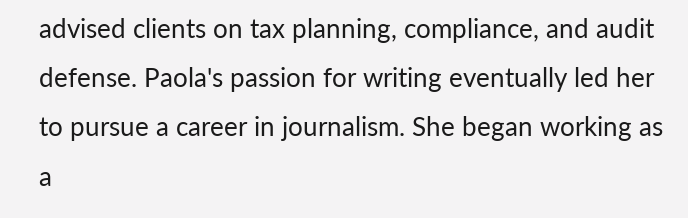advised clients on tax planning, compliance, and audit defense. Paola's passion for writing eventually led her to pursue a career in journalism. She began working as a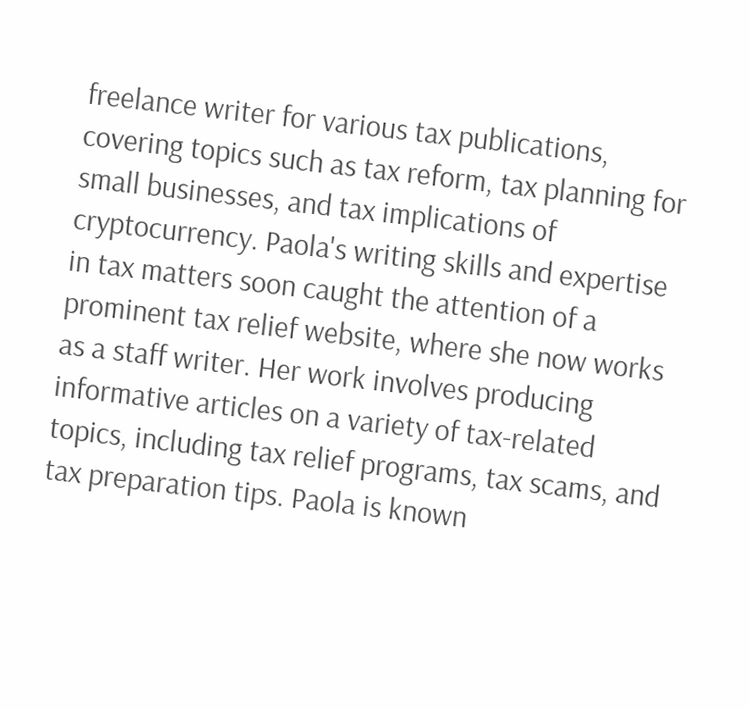freelance writer for various tax publications, covering topics such as tax reform, tax planning for small businesses, and tax implications of cryptocurrency. Paola's writing skills and expertise in tax matters soon caught the attention of a prominent tax relief website, where she now works as a staff writer. Her work involves producing informative articles on a variety of tax-related topics, including tax relief programs, tax scams, and tax preparation tips. Paola is known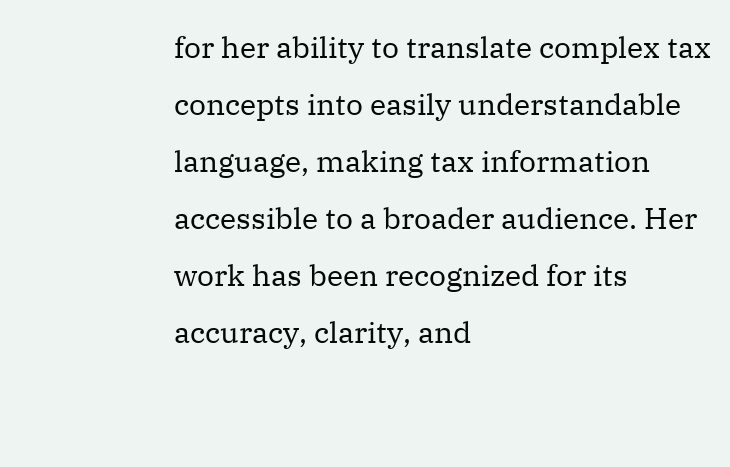for her ability to translate complex tax concepts into easily understandable language, making tax information accessible to a broader audience. Her work has been recognized for its accuracy, clarity, and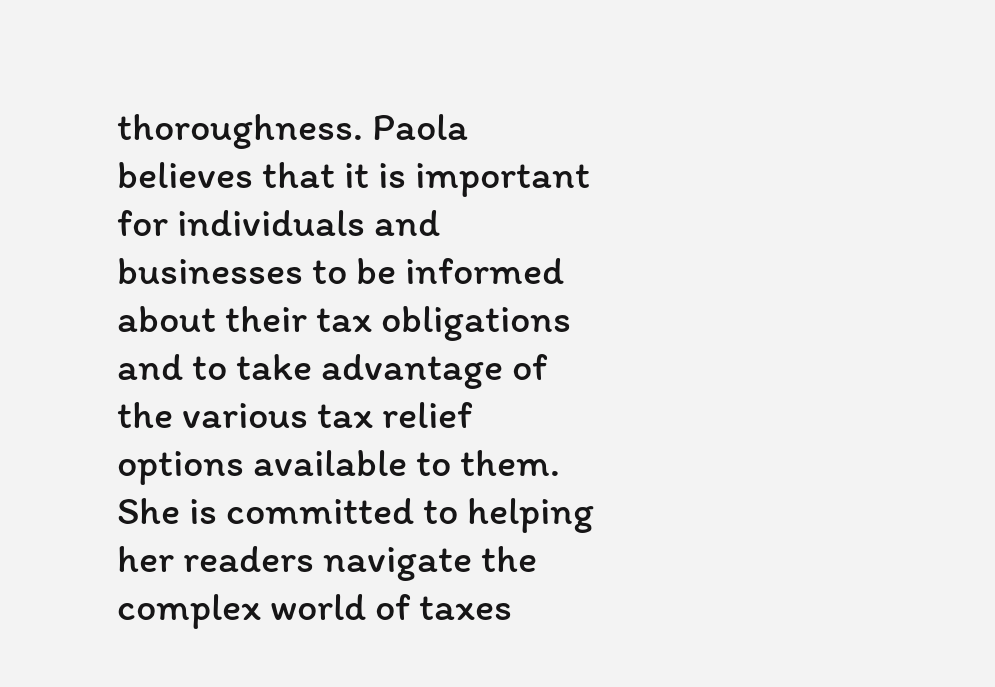thoroughness. Paola believes that it is important for individuals and businesses to be informed about their tax obligations and to take advantage of the various tax relief options available to them. She is committed to helping her readers navigate the complex world of taxes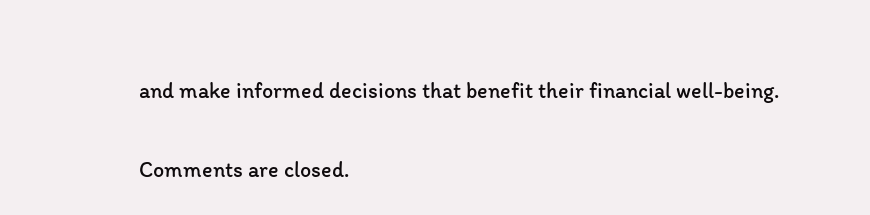and make informed decisions that benefit their financial well-being.

Comments are closed.